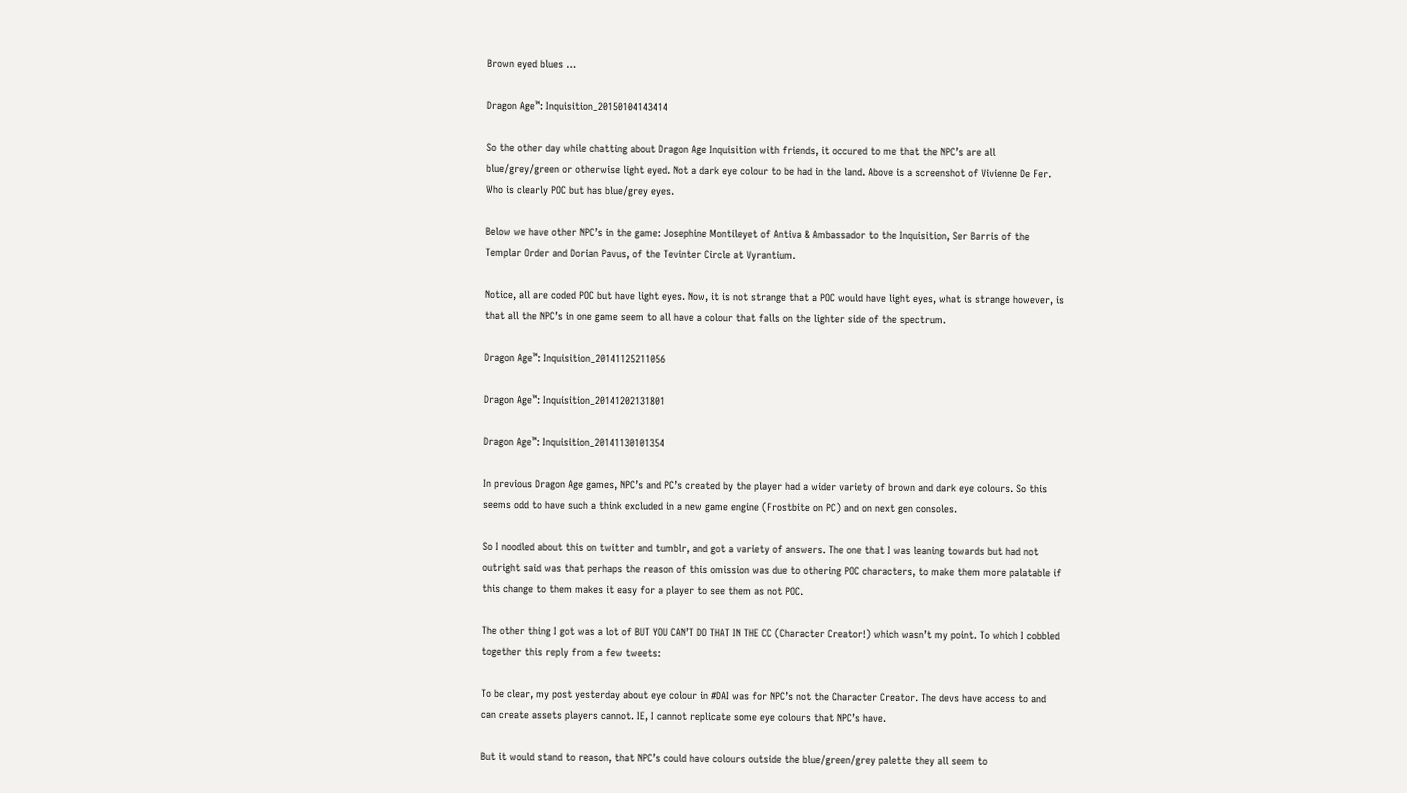Brown eyed blues …

Dragon Age™: Inquisition_20150104143414

So the other day while chatting about Dragon Age Inquisition with friends, it occured to me that the NPC’s are all blue/grey/green or otherwise light eyed. Not a dark eye colour to be had in the land. Above is a screenshot of Vivienne De Fer. Who is clearly POC but has blue/grey eyes.

Below we have other NPC’s in the game: Josephine Montileyet of Antiva & Ambassador to the Inquisition, Ser Barris of the Templar Order and Dorian Pavus, of the Tevinter Circle at Vyrantium.

Notice, all are coded POC but have light eyes. Now, it is not strange that a POC would have light eyes, what is strange however, is that all the NPC’s in one game seem to all have a colour that falls on the lighter side of the spectrum.

Dragon Age™: Inquisition_20141125211056

Dragon Age™: Inquisition_20141202131801

Dragon Age™: Inquisition_20141130101354

In previous Dragon Age games, NPC’s and PC’s created by the player had a wider variety of brown and dark eye colours. So this seems odd to have such a think excluded in a new game engine (Frostbite on PC) and on next gen consoles.

So I noodled about this on twitter and tumblr, and got a variety of answers. The one that I was leaning towards but had not outright said was that perhaps the reason of this omission was due to othering POC characters, to make them more palatable if this change to them makes it easy for a player to see them as not POC.

The other thing I got was a lot of BUT YOU CAN’T DO THAT IN THE CC (Character Creator!) which wasn’t my point. To which I cobbled together this reply from a few tweets:

To be clear, my post yesterday about eye colour in #DAI was for NPC’s not the Character Creator. The devs have access to and can create assets players cannot. IE, I cannot replicate some eye colours that NPC’s have.

But it would stand to reason, that NPC’s could have colours outside the blue/green/grey palette they all seem to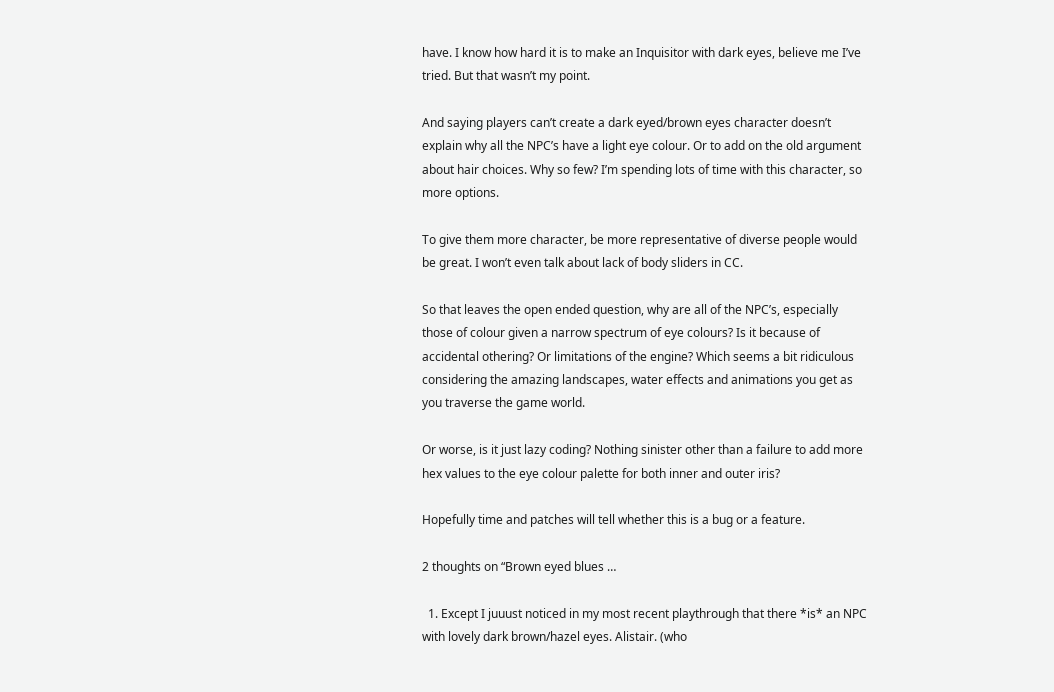have. I know how hard it is to make an Inquisitor with dark eyes, believe me I’ve tried. But that wasn’t my point.

And saying players can’t create a dark eyed/brown eyes character doesn’t explain why all the NPC’s have a light eye colour. Or to add on the old argument about hair choices. Why so few? I’m spending lots of time with this character, so more options.

To give them more character, be more representative of diverse people would be great. I won’t even talk about lack of body sliders in CC.

So that leaves the open ended question, why are all of the NPC’s, especially those of colour given a narrow spectrum of eye colours? Is it because of accidental othering? Or limitations of the engine? Which seems a bit ridiculous considering the amazing landscapes, water effects and animations you get as you traverse the game world.

Or worse, is it just lazy coding? Nothing sinister other than a failure to add more hex values to the eye colour palette for both inner and outer iris?

Hopefully time and patches will tell whether this is a bug or a feature.

2 thoughts on “Brown eyed blues …

  1. Except I juuust noticed in my most recent playthrough that there *is* an NPC with lovely dark brown/hazel eyes. Alistair. (who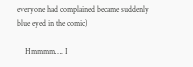everyone had complained became suddenly blue eyed in the comic)

    Hmmmm…. I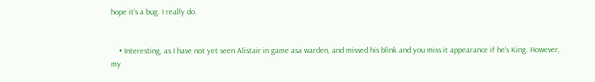hope it’s a bug. I really do.


    • Interesting, as I have not yet seen Alistair in game asa warden, and missed his blink and you miss it appearance if he’s King. However, my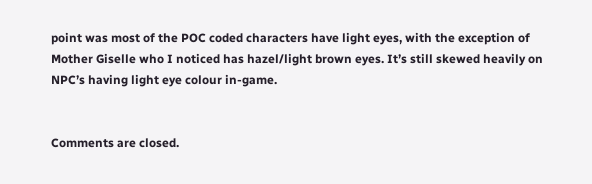point was most of the POC coded characters have light eyes, with the exception of Mother Giselle who I noticed has hazel/light brown eyes. It’s still skewed heavily on NPC’s having light eye colour in-game.


Comments are closed.